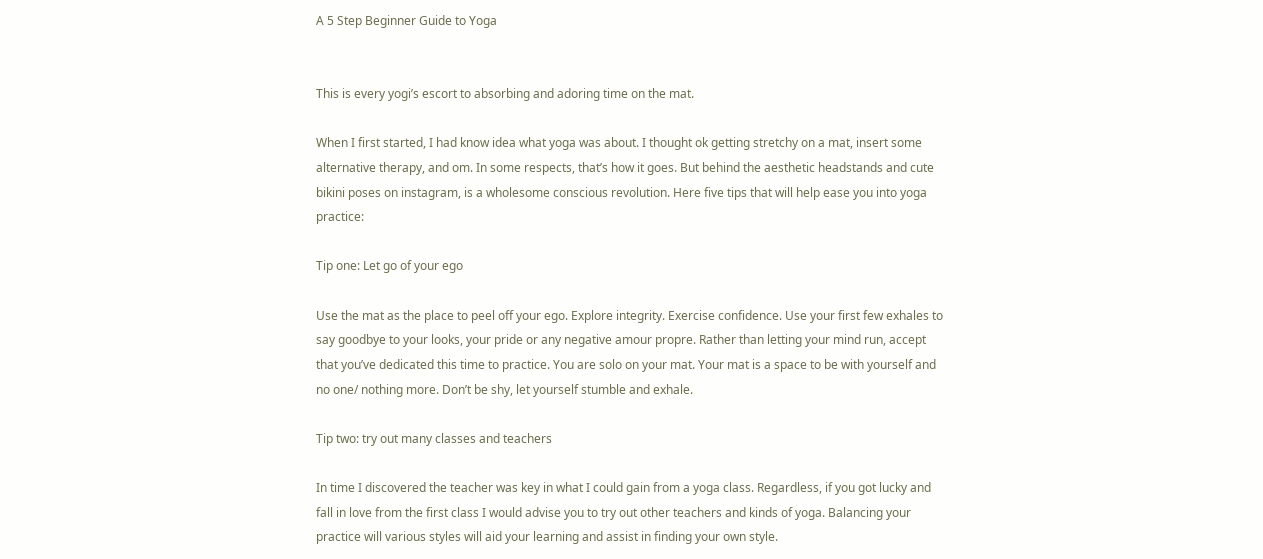A 5 Step Beginner Guide to Yoga


This is every yogi’s escort to absorbing and adoring time on the mat.

When I first started, I had know idea what yoga was about. I thought ok getting stretchy on a mat, insert some alternative therapy, and om. In some respects, that’s how it goes. But behind the aesthetic headstands and cute bikini poses on instagram, is a wholesome conscious revolution. Here five tips that will help ease you into yoga practice:

Tip one: Let go of your ego

Use the mat as the place to peel off your ego. Explore integrity. Exercise confidence. Use your first few exhales to say goodbye to your looks, your pride or any negative amour propre. Rather than letting your mind run, accept that you’ve dedicated this time to practice. You are solo on your mat. Your mat is a space to be with yourself and no one/ nothing more. Don’t be shy, let yourself stumble and exhale.

Tip two: try out many classes and teachers

In time I discovered the teacher was key in what I could gain from a yoga class. Regardless, if you got lucky and fall in love from the first class I would advise you to try out other teachers and kinds of yoga. Balancing your practice will various styles will aid your learning and assist in finding your own style.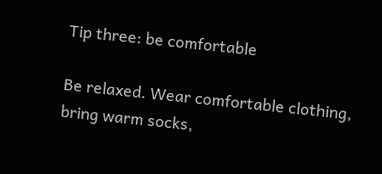Tip three: be comfortable

Be relaxed. Wear comfortable clothing, bring warm socks,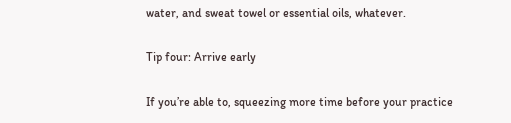water, and sweat towel or essential oils, whatever.

Tip four: Arrive early

If you’re able to, squeezing more time before your practice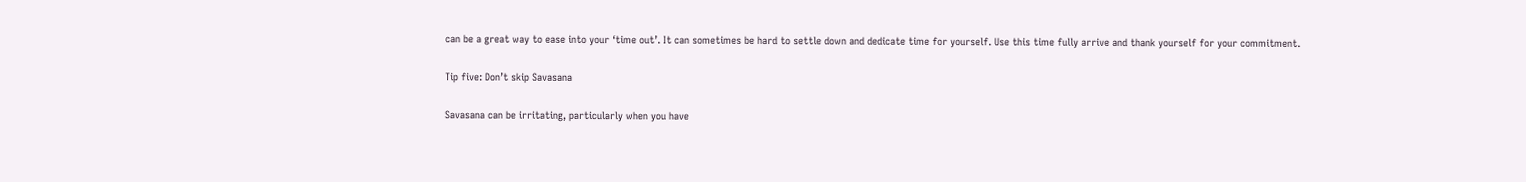can be a great way to ease into your ‘time out’. It can sometimes be hard to settle down and dedicate time for yourself. Use this time fully arrive and thank yourself for your commitment.

Tip five: Don’t skip Savasana

Savasana can be irritating, particularly when you have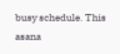busy schedule. This asana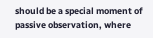should be a special moment of passive observation, where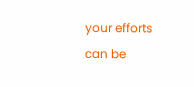your efforts can be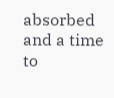absorbed and a time to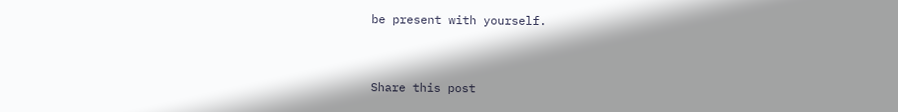be present with yourself.


Share this post